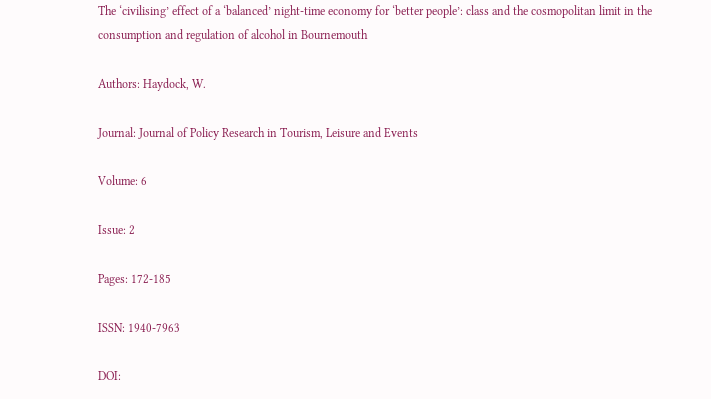The ‘civilising’ effect of a ‘balanced’ night-time economy for ‘better people’: class and the cosmopolitan limit in the consumption and regulation of alcohol in Bournemouth

Authors: Haydock, W.

Journal: Journal of Policy Research in Tourism, Leisure and Events

Volume: 6

Issue: 2

Pages: 172-185

ISSN: 1940-7963

DOI: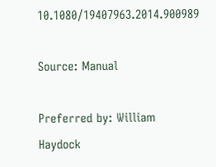10.1080/19407963.2014.900989

Source: Manual

Preferred by: William Haydock